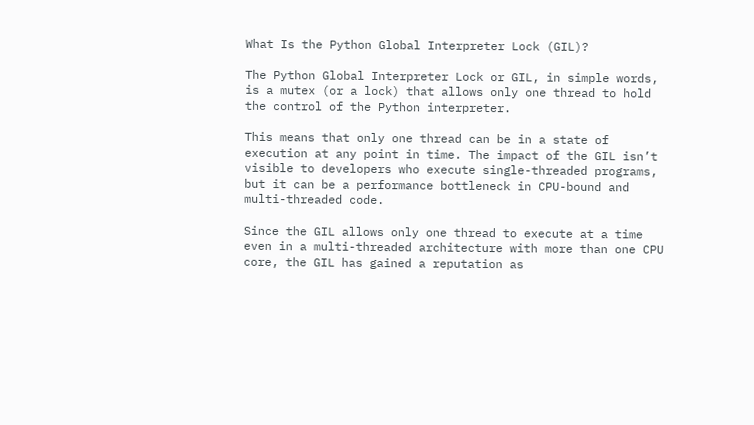What Is the Python Global Interpreter Lock (GIL)?

The Python Global Interpreter Lock or GIL, in simple words, is a mutex (or a lock) that allows only one thread to hold the control of the Python interpreter.

This means that only one thread can be in a state of execution at any point in time. The impact of the GIL isn’t visible to developers who execute single-threaded programs, but it can be a performance bottleneck in CPU-bound and multi-threaded code.

Since the GIL allows only one thread to execute at a time even in a multi-threaded architecture with more than one CPU core, the GIL has gained a reputation as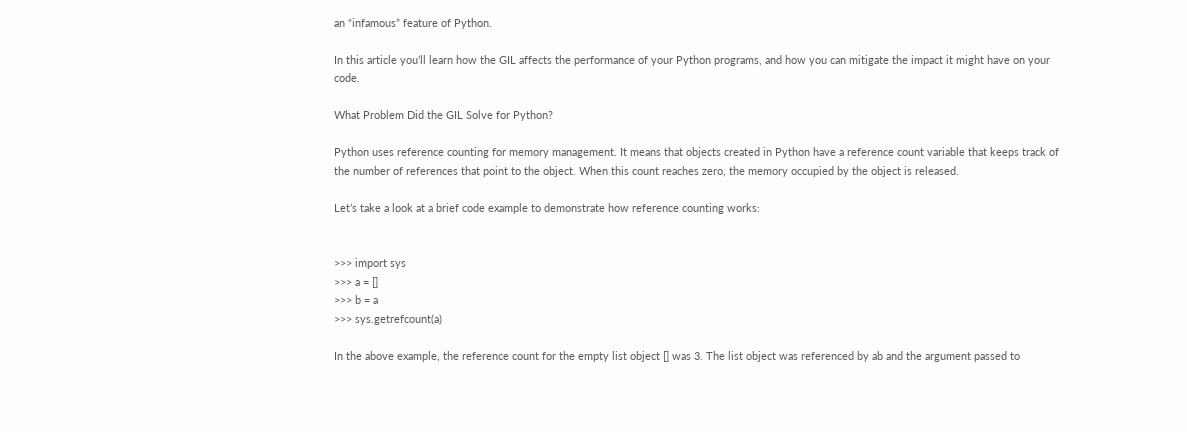an “infamous” feature of Python.

In this article you’ll learn how the GIL affects the performance of your Python programs, and how you can mitigate the impact it might have on your code.

What Problem Did the GIL Solve for Python?

Python uses reference counting for memory management. It means that objects created in Python have a reference count variable that keeps track of the number of references that point to the object. When this count reaches zero, the memory occupied by the object is released.

Let’s take a look at a brief code example to demonstrate how reference counting works:


>>> import sys
>>> a = []
>>> b = a
>>> sys.getrefcount(a)

In the above example, the reference count for the empty list object [] was 3. The list object was referenced by ab and the argument passed to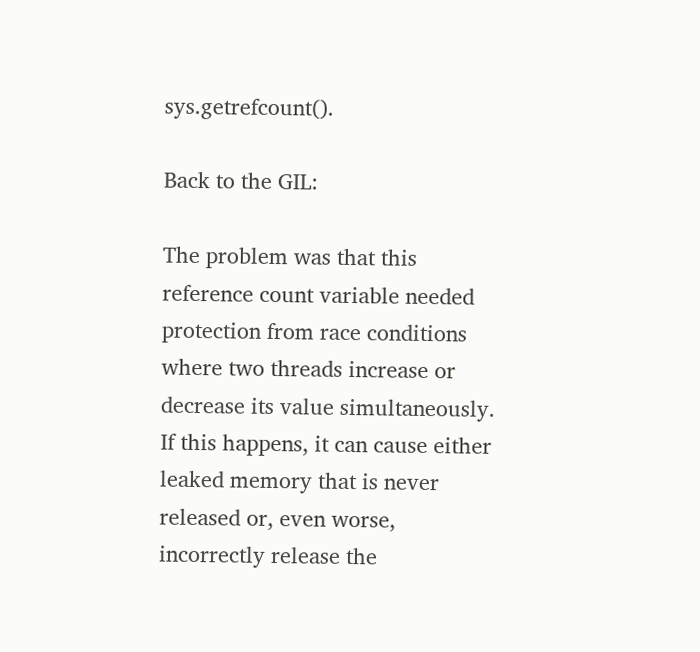sys.getrefcount().

Back to the GIL:

The problem was that this reference count variable needed protection from race conditions where two threads increase or decrease its value simultaneously. If this happens, it can cause either leaked memory that is never released or, even worse, incorrectly release the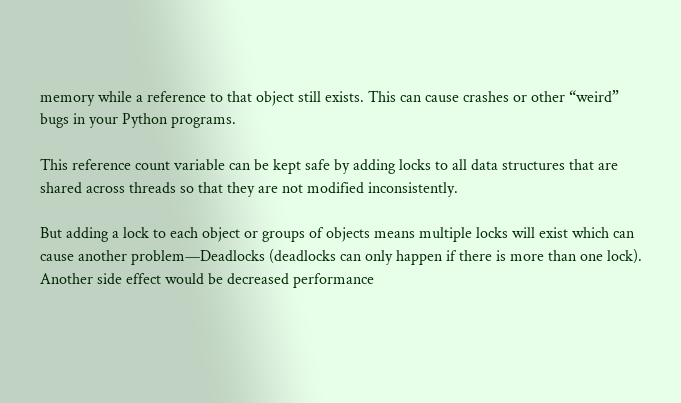memory while a reference to that object still exists. This can cause crashes or other “weird” bugs in your Python programs.

This reference count variable can be kept safe by adding locks to all data structures that are shared across threads so that they are not modified inconsistently.

But adding a lock to each object or groups of objects means multiple locks will exist which can cause another problem—Deadlocks (deadlocks can only happen if there is more than one lock). Another side effect would be decreased performance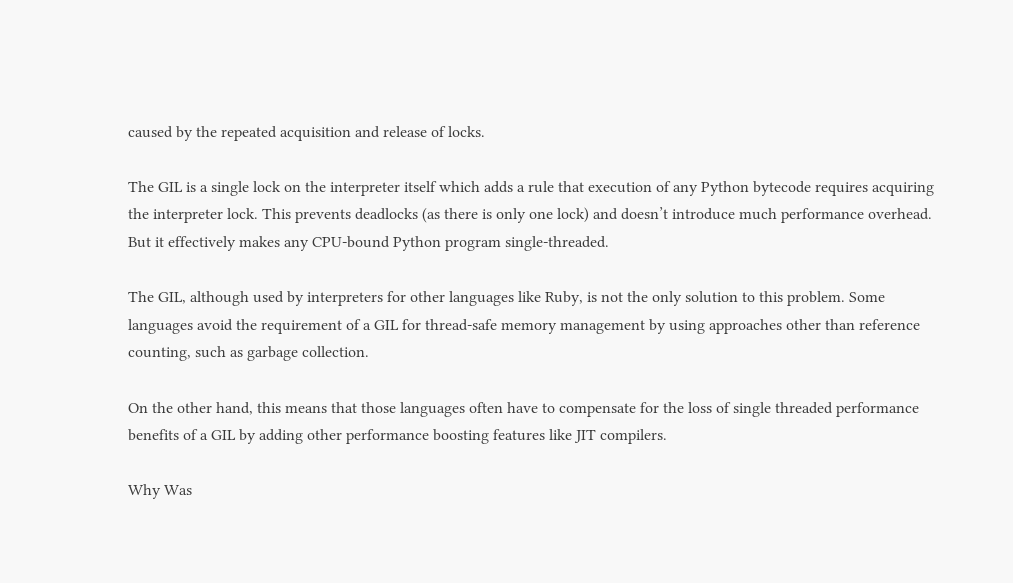caused by the repeated acquisition and release of locks.

The GIL is a single lock on the interpreter itself which adds a rule that execution of any Python bytecode requires acquiring the interpreter lock. This prevents deadlocks (as there is only one lock) and doesn’t introduce much performance overhead. But it effectively makes any CPU-bound Python program single-threaded.

The GIL, although used by interpreters for other languages like Ruby, is not the only solution to this problem. Some languages avoid the requirement of a GIL for thread-safe memory management by using approaches other than reference counting, such as garbage collection.

On the other hand, this means that those languages often have to compensate for the loss of single threaded performance benefits of a GIL by adding other performance boosting features like JIT compilers.

Why Was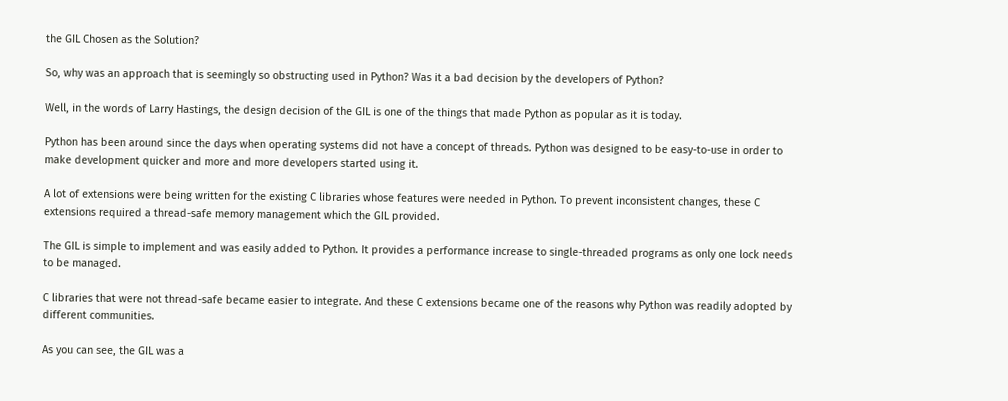the GIL Chosen as the Solution?

So, why was an approach that is seemingly so obstructing used in Python? Was it a bad decision by the developers of Python?

Well, in the words of Larry Hastings, the design decision of the GIL is one of the things that made Python as popular as it is today.

Python has been around since the days when operating systems did not have a concept of threads. Python was designed to be easy-to-use in order to make development quicker and more and more developers started using it.

A lot of extensions were being written for the existing C libraries whose features were needed in Python. To prevent inconsistent changes, these C extensions required a thread-safe memory management which the GIL provided.

The GIL is simple to implement and was easily added to Python. It provides a performance increase to single-threaded programs as only one lock needs to be managed.

C libraries that were not thread-safe became easier to integrate. And these C extensions became one of the reasons why Python was readily adopted by different communities.

As you can see, the GIL was a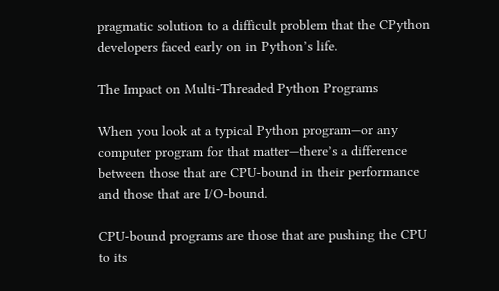pragmatic solution to a difficult problem that the CPython developers faced early on in Python’s life.

The Impact on Multi-Threaded Python Programs

When you look at a typical Python program—or any computer program for that matter—there’s a difference between those that are CPU-bound in their performance and those that are I/O-bound.

CPU-bound programs are those that are pushing the CPU to its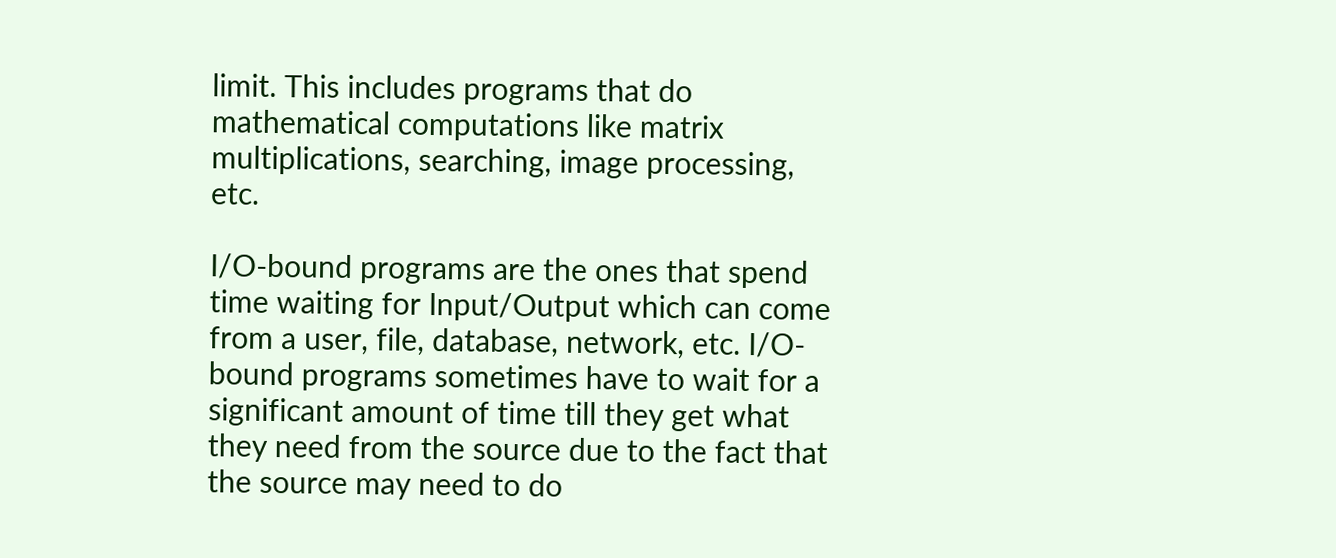limit. This includes programs that do mathematical computations like matrix multiplications, searching, image processing, etc.

I/O-bound programs are the ones that spend time waiting for Input/Output which can come from a user, file, database, network, etc. I/O-bound programs sometimes have to wait for a significant amount of time till they get what they need from the source due to the fact that the source may need to do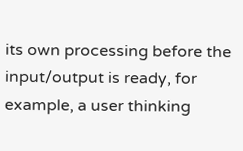its own processing before the input/output is ready, for example, a user thinking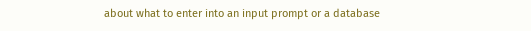about what to enter into an input prompt or a database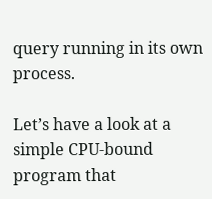query running in its own process.

Let’s have a look at a simple CPU-bound program that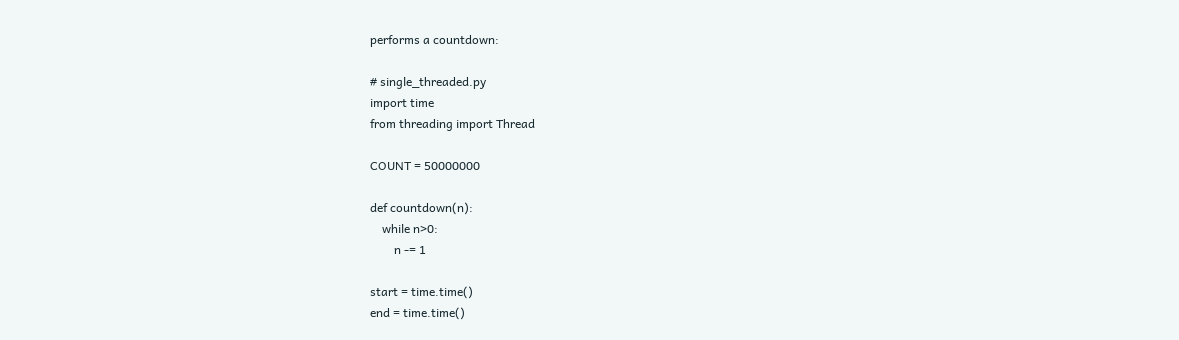performs a countdown:

# single_threaded.py
import time
from threading import Thread

COUNT = 50000000

def countdown(n):
    while n>0:
        n -= 1

start = time.time()
end = time.time()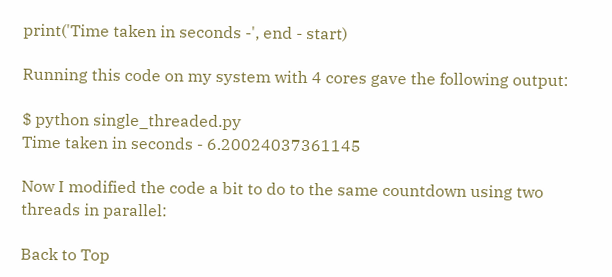print('Time taken in seconds -', end - start)

Running this code on my system with 4 cores gave the following output:

$ python single_threaded.py
Time taken in seconds - 6.20024037361145

Now I modified the code a bit to do to the same countdown using two threads in parallel:

Back to Top